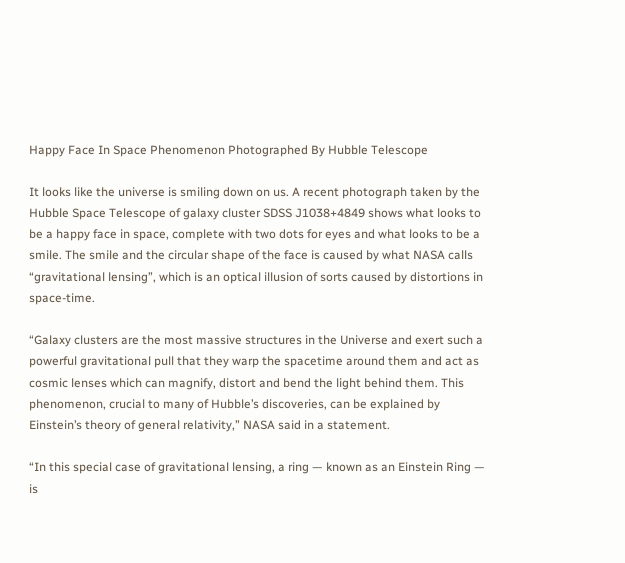Happy Face In Space Phenomenon Photographed By Hubble Telescope

It looks like the universe is smiling down on us. A recent photograph taken by the Hubble Space Telescope of galaxy cluster SDSS J1038+4849 shows what looks to be a happy face in space, complete with two dots for eyes and what looks to be a smile. The smile and the circular shape of the face is caused by what NASA calls “gravitational lensing”, which is an optical illusion of sorts caused by distortions in space-time.

“Galaxy clusters are the most massive structures in the Universe and exert such a powerful gravitational pull that they warp the spacetime around them and act as cosmic lenses which can magnify, distort and bend the light behind them. This phenomenon, crucial to many of Hubble’s discoveries, can be explained by Einstein’s theory of general relativity,” NASA said in a statement.

“In this special case of gravitational lensing, a ring — known as an Einstein Ring — is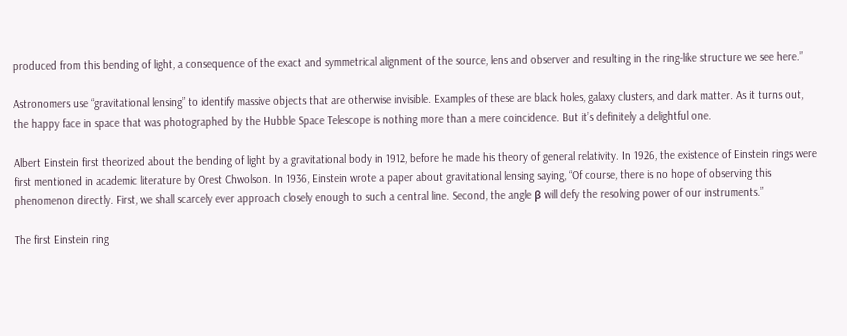produced from this bending of light, a consequence of the exact and symmetrical alignment of the source, lens and observer and resulting in the ring-like structure we see here.”

Astronomers use “gravitational lensing” to identify massive objects that are otherwise invisible. Examples of these are black holes, galaxy clusters, and dark matter. As it turns out, the happy face in space that was photographed by the Hubble Space Telescope is nothing more than a mere coincidence. But it’s definitely a delightful one.

Albert Einstein first theorized about the bending of light by a gravitational body in 1912, before he made his theory of general relativity. In 1926, the existence of Einstein rings were first mentioned in academic literature by Orest Chwolson. In 1936, Einstein wrote a paper about gravitational lensing saying, “Of course, there is no hope of observing this phenomenon directly. First, we shall scarcely ever approach closely enough to such a central line. Second, the angle β will defy the resolving power of our instruments.”

The first Einstein ring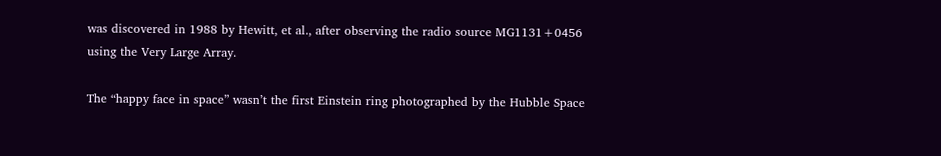was discovered in 1988 by Hewitt, et al., after observing the radio source MG1131+0456 using the Very Large Array.

The “happy face in space” wasn’t the first Einstein ring photographed by the Hubble Space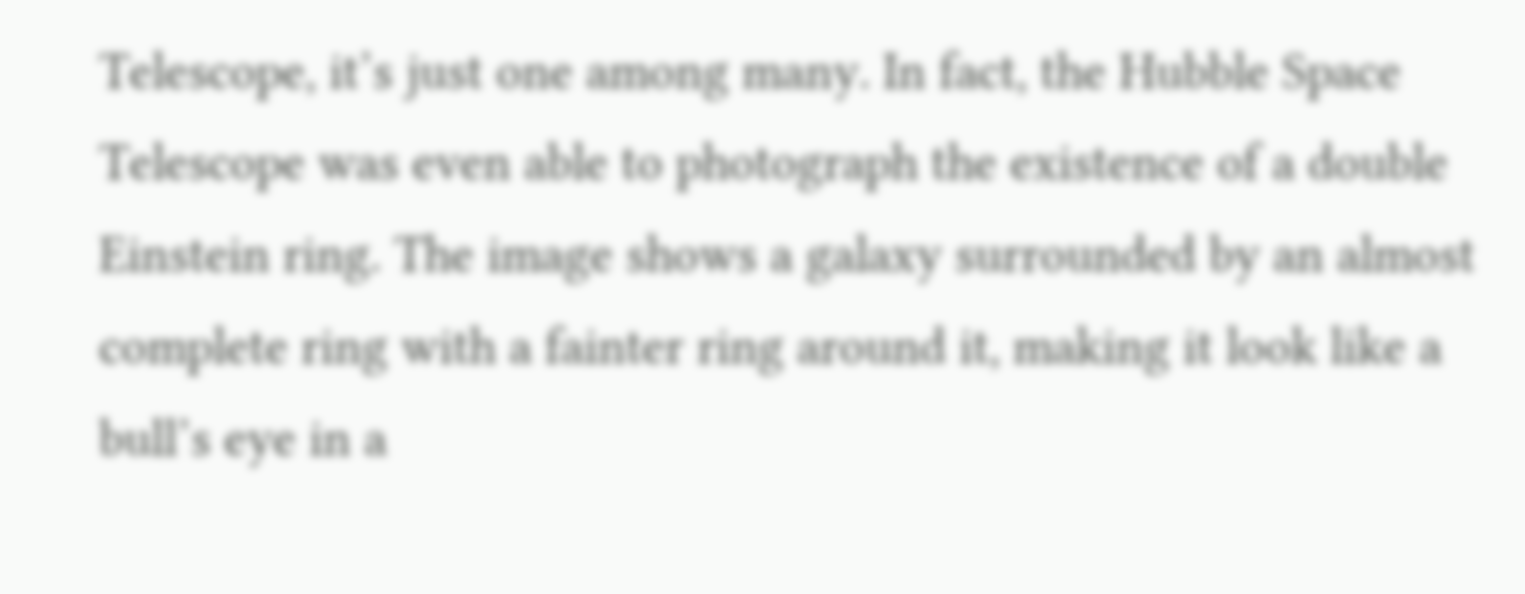Telescope, it’s just one among many. In fact, the Hubble Space Telescope was even able to photograph the existence of a double Einstein ring. The image shows a galaxy surrounded by an almost complete ring with a fainter ring around it, making it look like a bull’s eye in a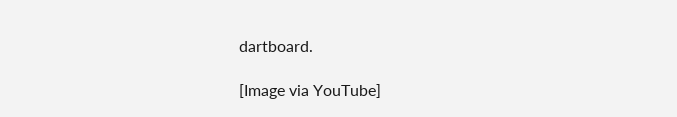dartboard.

[Image via YouTube]